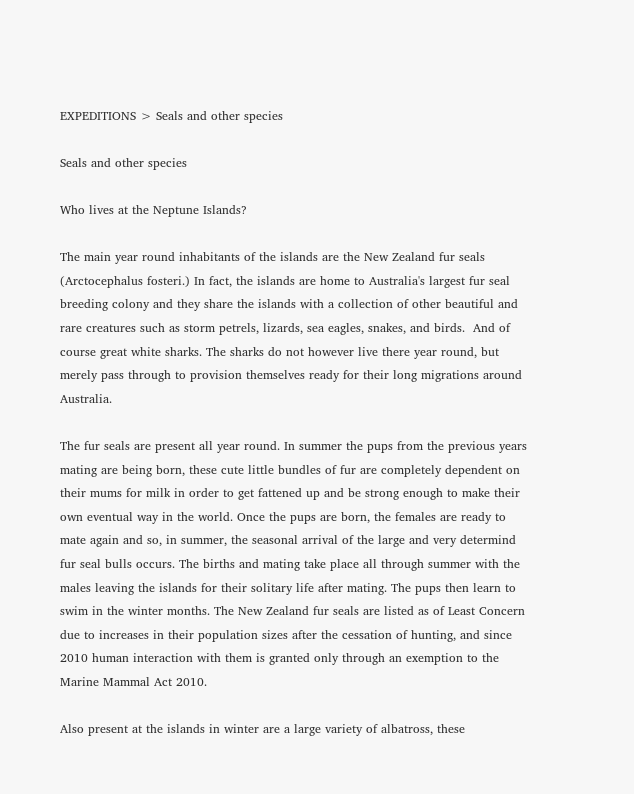EXPEDITIONS > Seals and other species

Seals and other species

Who lives at the Neptune Islands?

The main year round inhabitants of the islands are the New Zealand fur seals (Arctocephalus fosteri.) In fact, the islands are home to Australia's largest fur seal breeding colony and they share the islands with a collection of other beautiful and rare creatures such as storm petrels, lizards, sea eagles, snakes, and birds.  And of course great white sharks. The sharks do not however live there year round, but merely pass through to provision themselves ready for their long migrations around Australia.

The fur seals are present all year round. In summer the pups from the previous years mating are being born, these cute little bundles of fur are completely dependent on their mums for milk in order to get fattened up and be strong enough to make their own eventual way in the world. Once the pups are born, the females are ready to mate again and so, in summer, the seasonal arrival of the large and very determind fur seal bulls occurs. The births and mating take place all through summer with the males leaving the islands for their solitary life after mating. The pups then learn to swim in the winter months. The New Zealand fur seals are listed as of Least Concern due to increases in their population sizes after the cessation of hunting, and since 2010 human interaction with them is granted only through an exemption to the Marine Mammal Act 2010.

Also present at the islands in winter are a large variety of albatross, these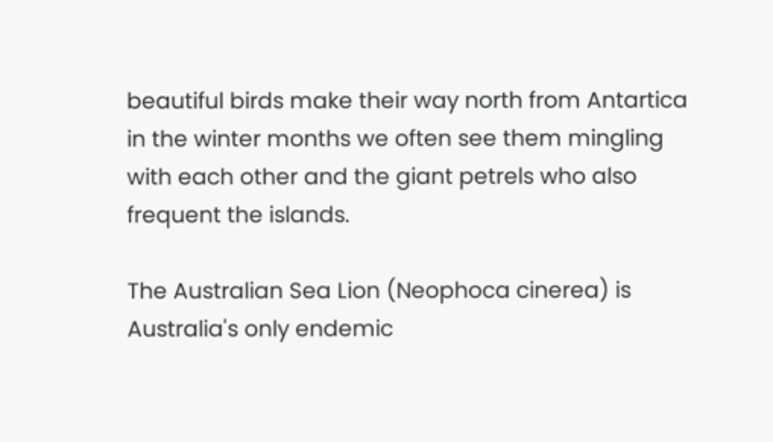beautiful birds make their way north from Antartica in the winter months we often see them mingling with each other and the giant petrels who also frequent the islands.

The Australian Sea Lion (Neophoca cinerea) is Australia's only endemic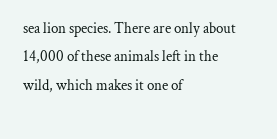sea lion species. There are only about 14,000 of these animals left in the wild, which makes it one of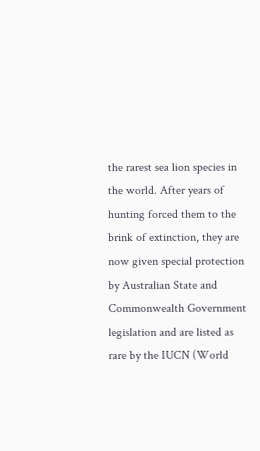the rarest sea lion species in the world. After years of hunting forced them to the brink of extinction, they are now given special protection by Australian State and Commonwealth Government legislation and are listed as rare by the IUCN (World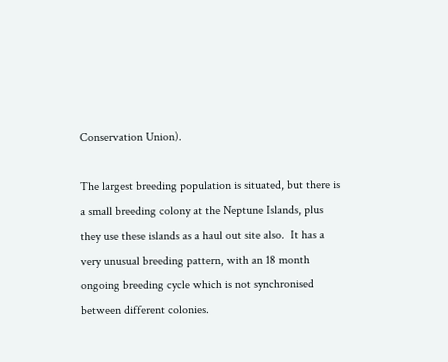Conservation Union).

The largest breeding population is situated, but there is a small breeding colony at the Neptune Islands, plus they use these islands as a haul out site also.  It has a very unusual breeding pattern, with an 18 month ongoing breeding cycle which is not synchronised between different colonies.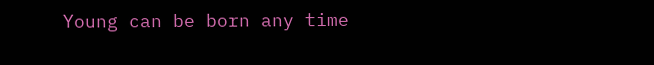Young can be born any time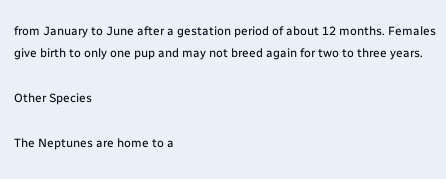from January to June after a gestation period of about 12 months. Females give birth to only one pup and may not breed again for two to three years.

Other Species

The Neptunes are home to a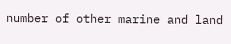number of other marine and land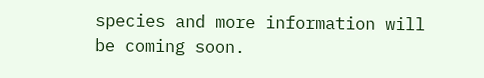species and more information will be coming soon.